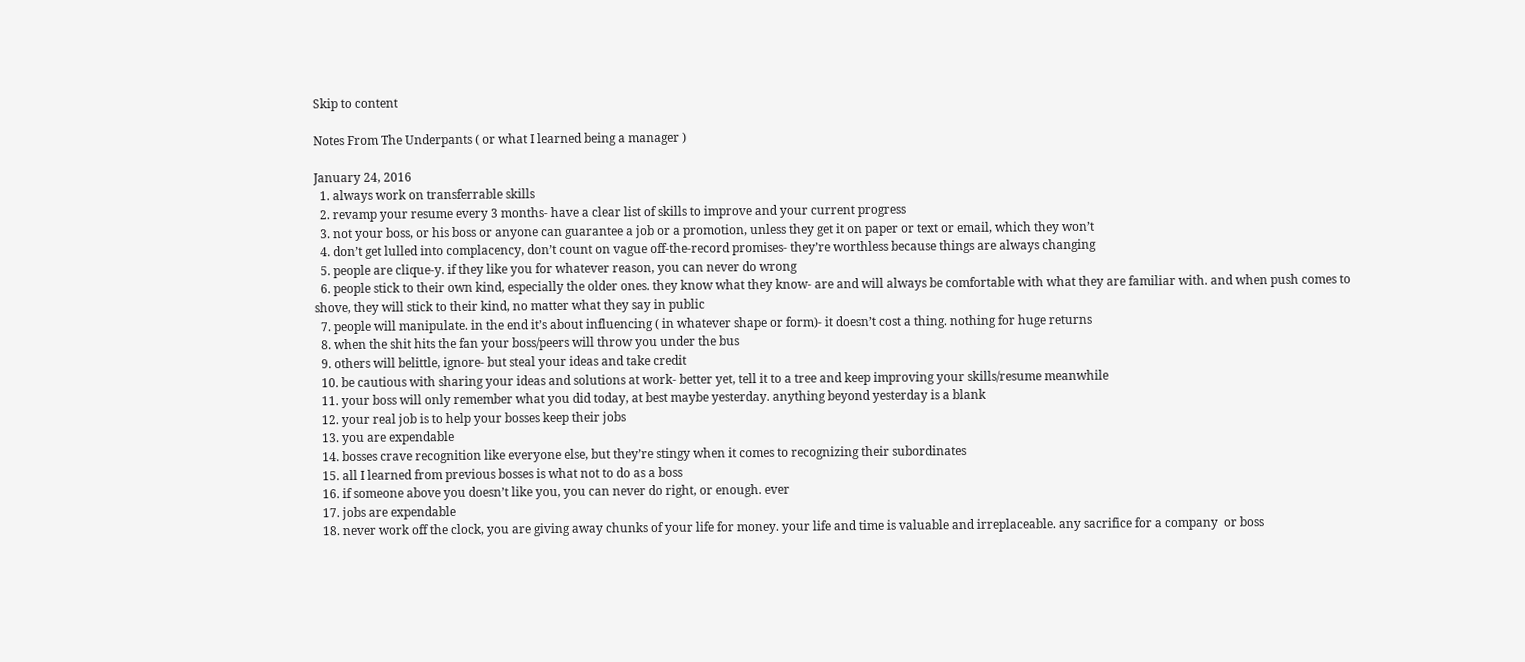Skip to content

Notes From The Underpants ( or what I learned being a manager )

January 24, 2016
  1. always work on transferrable skills
  2. revamp your resume every 3 months- have a clear list of skills to improve and your current progress
  3. not your boss, or his boss or anyone can guarantee a job or a promotion, unless they get it on paper or text or email, which they won’t
  4. don’t get lulled into complacency, don’t count on vague off-the-record promises- they’re worthless because things are always changing
  5. people are clique-y. if they like you for whatever reason, you can never do wrong
  6. people stick to their own kind, especially the older ones. they know what they know- are and will always be comfortable with what they are familiar with. and when push comes to shove, they will stick to their kind, no matter what they say in public
  7. people will manipulate. in the end it’s about influencing ( in whatever shape or form)- it doesn’t cost a thing. nothing for huge returns
  8. when the shit hits the fan your boss/peers will throw you under the bus
  9. others will belittle, ignore- but steal your ideas and take credit
  10. be cautious with sharing your ideas and solutions at work- better yet, tell it to a tree and keep improving your skills/resume meanwhile
  11. your boss will only remember what you did today, at best maybe yesterday. anything beyond yesterday is a blank
  12. your real job is to help your bosses keep their jobs
  13. you are expendable
  14. bosses crave recognition like everyone else, but they’re stingy when it comes to recognizing their subordinates
  15. all I learned from previous bosses is what not to do as a boss
  16. if someone above you doesn’t like you, you can never do right, or enough. ever
  17. jobs are expendable
  18. never work off the clock, you are giving away chunks of your life for money. your life and time is valuable and irreplaceable. any sacrifice for a company  or boss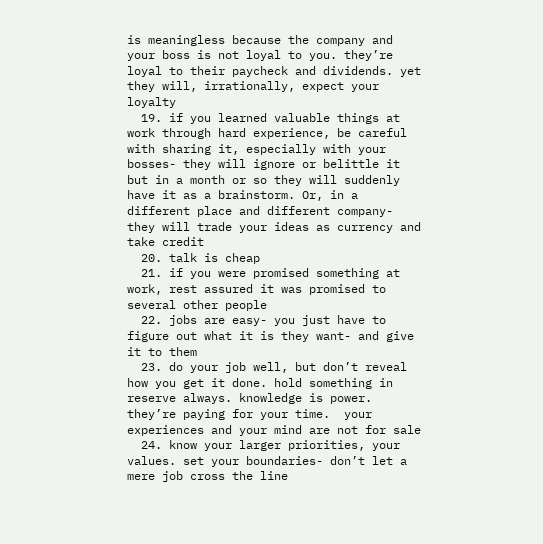is meaningless because the company and your boss is not loyal to you. they’re loyal to their paycheck and dividends. yet they will, irrationally, expect your loyalty
  19. if you learned valuable things at work through hard experience, be careful with sharing it, especially with your bosses- they will ignore or belittle it but in a month or so they will suddenly have it as a brainstorm. Or, in a different place and different company- they will trade your ideas as currency and take credit
  20. talk is cheap
  21. if you were promised something at work, rest assured it was promised to several other people
  22. jobs are easy- you just have to figure out what it is they want- and give it to them
  23. do your job well, but don’t reveal how you get it done. hold something in reserve always. knowledge is power. they’re paying for your time.  your  experiences and your mind are not for sale
  24. know your larger priorities, your values. set your boundaries- don’t let a mere job cross the line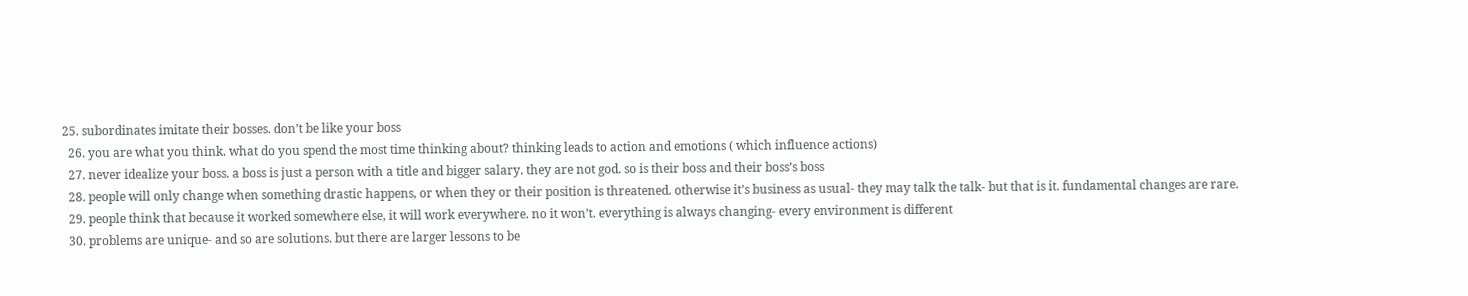25. subordinates imitate their bosses. don’t be like your boss
  26. you are what you think. what do you spend the most time thinking about? thinking leads to action and emotions ( which influence actions)
  27. never idealize your boss. a boss is just a person with a title and bigger salary. they are not god. so is their boss and their boss’s boss
  28. people will only change when something drastic happens, or when they or their position is threatened. otherwise it’s business as usual- they may talk the talk- but that is it. fundamental changes are rare.
  29. people think that because it worked somewhere else, it will work everywhere. no it won’t. everything is always changing- every environment is different
  30. problems are unique- and so are solutions. but there are larger lessons to be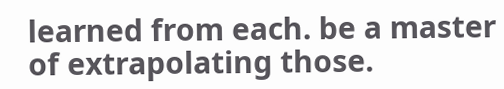learned from each. be a master of extrapolating those.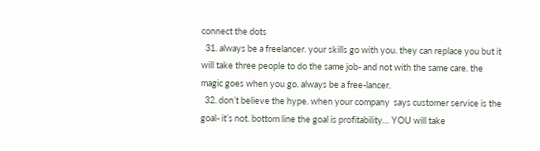connect the dots
  31. always be a freelancer. your skills go with you. they can replace you but it will take three people to do the same job- and not with the same care. the magic goes when you go. always be a free-lancer.
  32. don’t believe the hype. when your company  says customer service is the goal- it’s not. bottom line the goal is profitability… YOU will take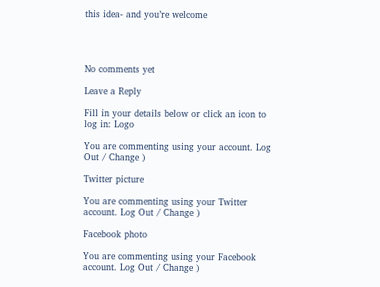this idea- and you’re welcome




No comments yet

Leave a Reply

Fill in your details below or click an icon to log in: Logo

You are commenting using your account. Log Out / Change )

Twitter picture

You are commenting using your Twitter account. Log Out / Change )

Facebook photo

You are commenting using your Facebook account. Log Out / Change )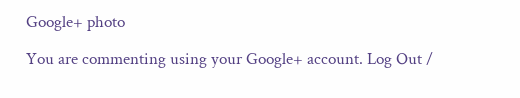Google+ photo

You are commenting using your Google+ account. Log Out /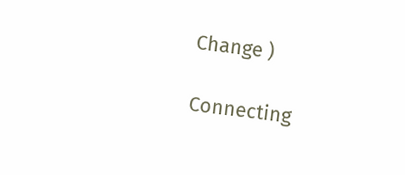Change )

Connecting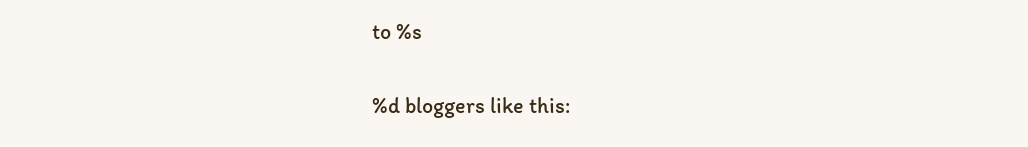to %s

%d bloggers like this: